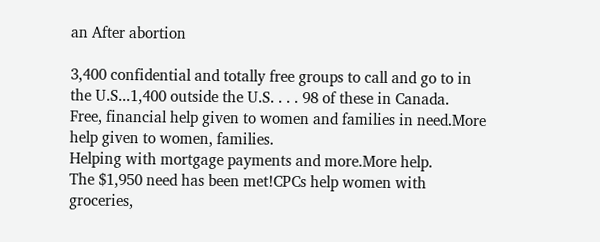an After abortion

3,400 confidential and totally free groups to call and go to in the U.S...1,400 outside the U.S. . . . 98 of these in Canada.
Free, financial help given to women and families in need.More help given to women, families.
Helping with mortgage payments and more.More help.
The $1,950 need has been met!CPCs help women with groceries,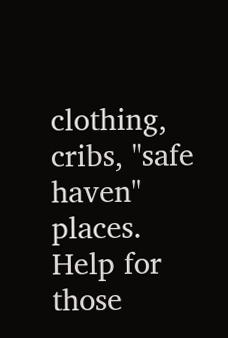clothing, cribs, "safe haven" places.
Help for those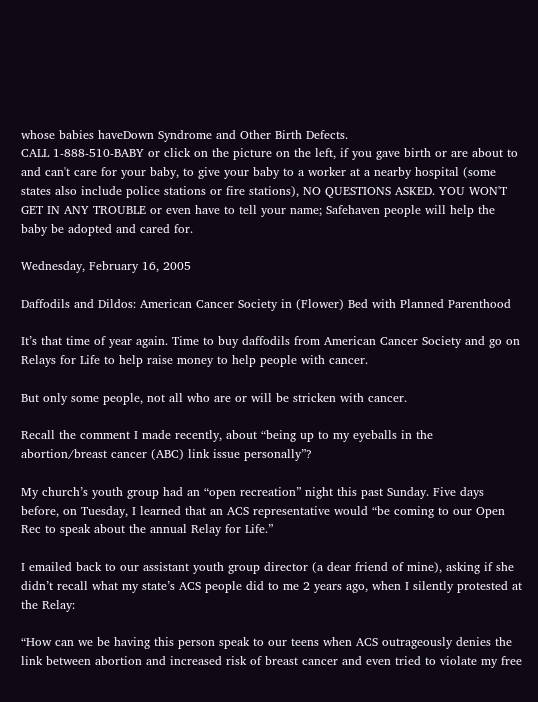whose babies haveDown Syndrome and Other Birth Defects.
CALL 1-888-510-BABY or click on the picture on the left, if you gave birth or are about to and can't care for your baby, to give your baby to a worker at a nearby hospital (some states also include police stations or fire stations), NO QUESTIONS ASKED. YOU WON'T GET IN ANY TROUBLE or even have to tell your name; Safehaven people will help the baby be adopted and cared for.

Wednesday, February 16, 2005

Daffodils and Dildos: American Cancer Society in (Flower) Bed with Planned Parenthood

It’s that time of year again. Time to buy daffodils from American Cancer Society and go on Relays for Life to help raise money to help people with cancer.

But only some people, not all who are or will be stricken with cancer.

Recall the comment I made recently, about “being up to my eyeballs in the abortion/breast cancer (ABC) link issue personally”?

My church’s youth group had an “open recreation” night this past Sunday. Five days before, on Tuesday, I learned that an ACS representative would “be coming to our Open Rec to speak about the annual Relay for Life.”

I emailed back to our assistant youth group director (a dear friend of mine), asking if she didn’t recall what my state’s ACS people did to me 2 years ago, when I silently protested at the Relay:

“How can we be having this person speak to our teens when ACS outrageously denies the link between abortion and increased risk of breast cancer and even tried to violate my free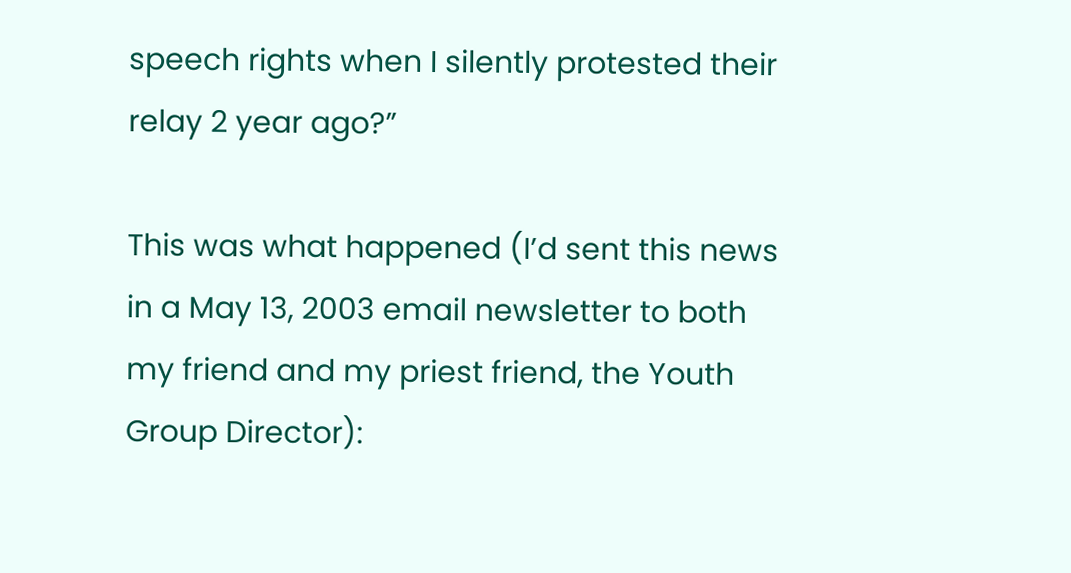speech rights when I silently protested their relay 2 year ago?”

This was what happened (I’d sent this news in a May 13, 2003 email newsletter to both my friend and my priest friend, the Youth Group Director):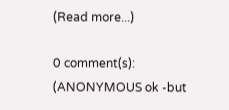(Read more...)

0 comment(s): (ANONYMOUS ok -but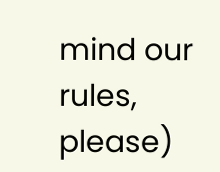mind our rules, please)